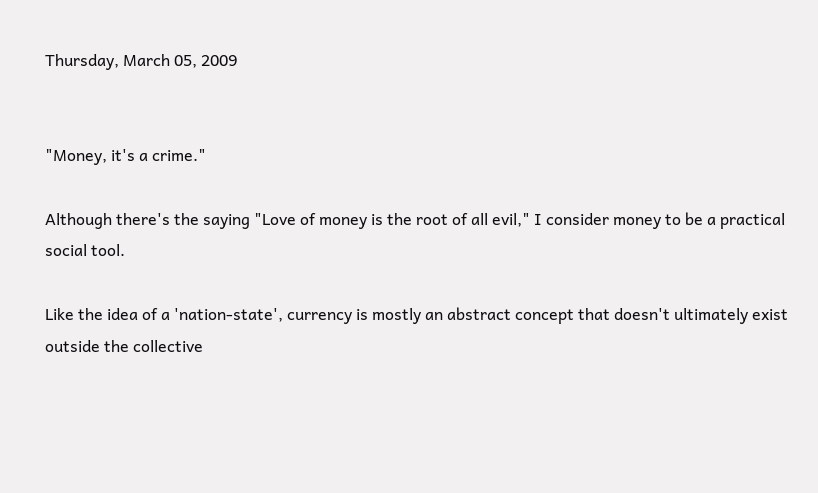Thursday, March 05, 2009


"Money, it's a crime."

Although there's the saying "Love of money is the root of all evil," I consider money to be a practical social tool.

Like the idea of a 'nation-state', currency is mostly an abstract concept that doesn't ultimately exist outside the collective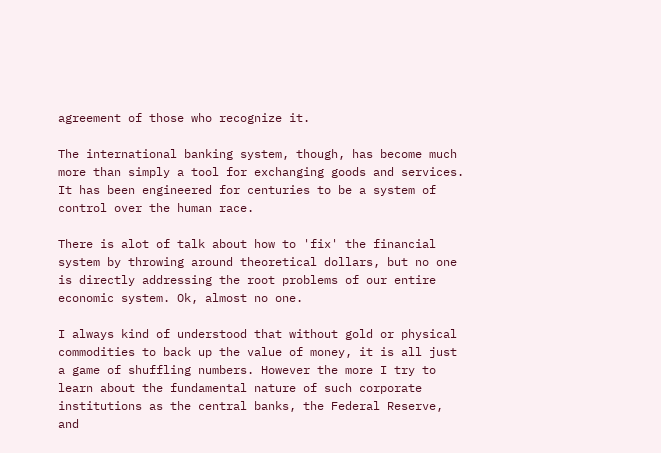agreement of those who recognize it.

The international banking system, though, has become much more than simply a tool for exchanging goods and services. It has been engineered for centuries to be a system of control over the human race.

There is alot of talk about how to 'fix' the financial system by throwing around theoretical dollars, but no one is directly addressing the root problems of our entire economic system. Ok, almost no one.

I always kind of understood that without gold or physical commodities to back up the value of money, it is all just a game of shuffling numbers. However the more I try to learn about the fundamental nature of such corporate institutions as the central banks, the Federal Reserve, and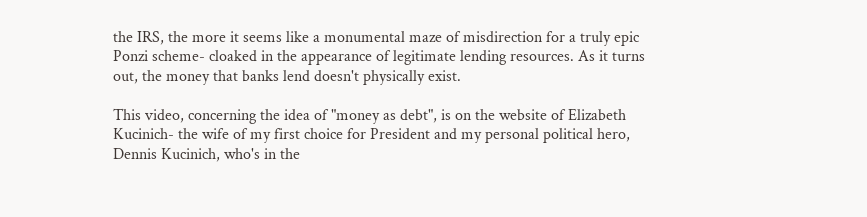the IRS, the more it seems like a monumental maze of misdirection for a truly epic Ponzi scheme- cloaked in the appearance of legitimate lending resources. As it turns out, the money that banks lend doesn't physically exist.

This video, concerning the idea of "money as debt", is on the website of Elizabeth Kucinich- the wife of my first choice for President and my personal political hero, Dennis Kucinich, who's in the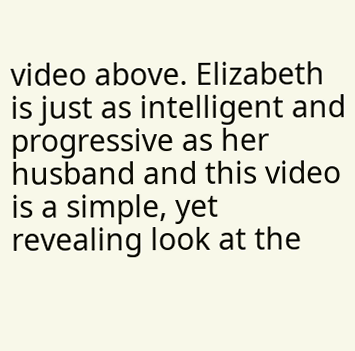video above. Elizabeth is just as intelligent and progressive as her husband and this video is a simple, yet revealing look at the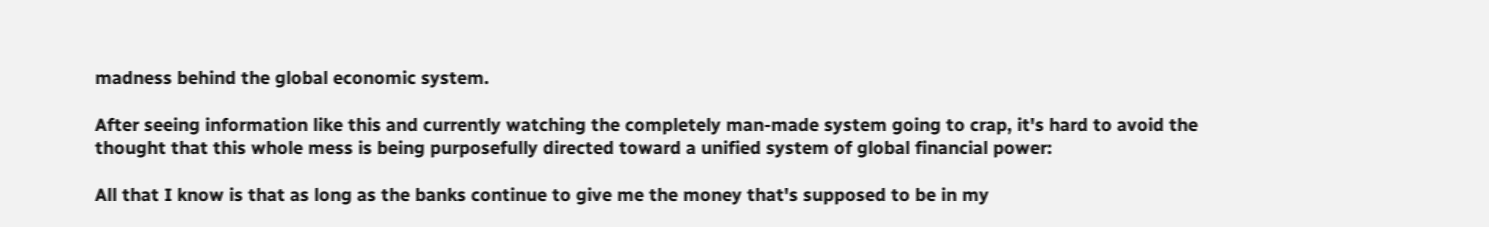madness behind the global economic system.

After seeing information like this and currently watching the completely man-made system going to crap, it's hard to avoid the thought that this whole mess is being purposefully directed toward a unified system of global financial power:

All that I know is that as long as the banks continue to give me the money that's supposed to be in my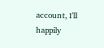account, I'll happily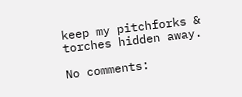keep my pitchforks & torches hidden away.

No comments: